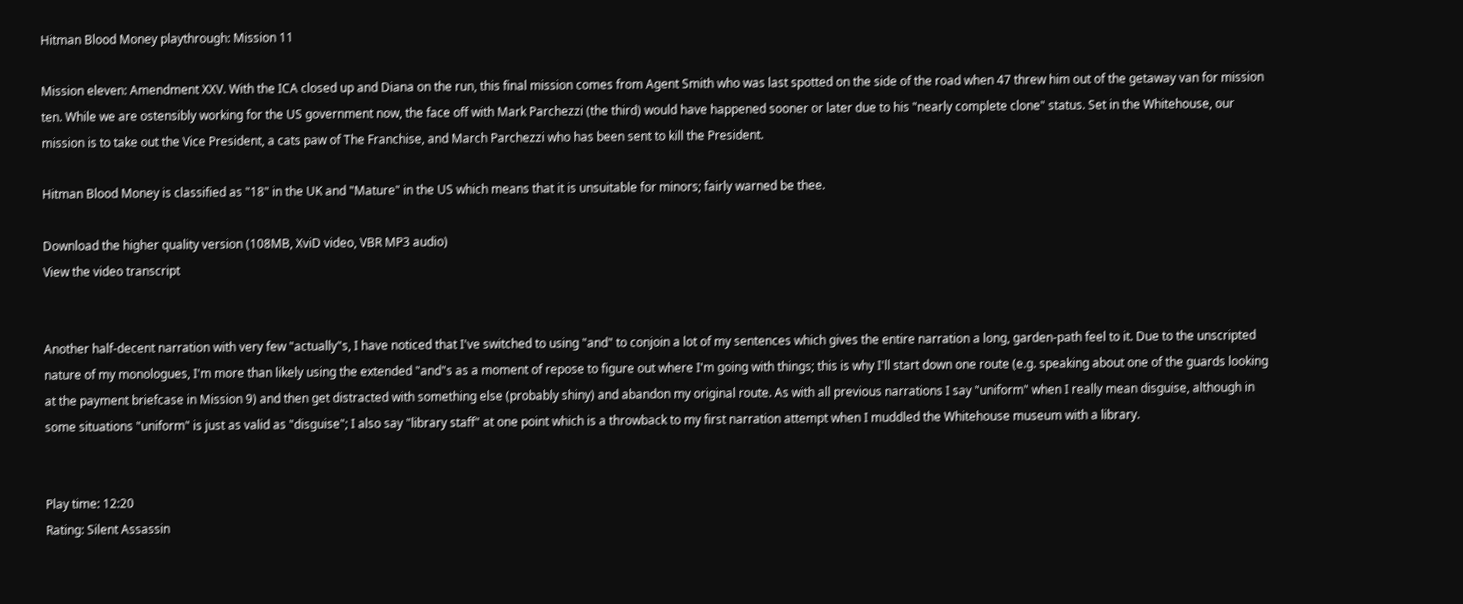Hitman Blood Money playthrough: Mission 11

Mission eleven: Amendment XXV. With the ICA closed up and Diana on the run, this final mission comes from Agent Smith who was last spotted on the side of the road when 47 threw him out of the getaway van for mission ten. While we are ostensibly working for the US government now, the face off with Mark Parchezzi (the third) would have happened sooner or later due to his "nearly complete clone" status. Set in the Whitehouse, our mission is to take out the Vice President, a cats paw of The Franchise, and March Parchezzi who has been sent to kill the President.

Hitman Blood Money is classified as "18" in the UK and "Mature" in the US which means that it is unsuitable for minors; fairly warned be thee.

Download the higher quality version (108MB, XviD video, VBR MP3 audio)
View the video transcript


Another half-decent narration with very few "actually"s, I have noticed that I've switched to using "and" to conjoin a lot of my sentences which gives the entire narration a long, garden-path feel to it. Due to the unscripted nature of my monologues, I'm more than likely using the extended "and"s as a moment of repose to figure out where I'm going with things; this is why I'll start down one route (e.g. speaking about one of the guards looking at the payment briefcase in Mission 9) and then get distracted with something else (probably shiny) and abandon my original route. As with all previous narrations I say "uniform" when I really mean disguise, although in some situations "uniform" is just as valid as "disguise"; I also say "library staff" at one point which is a throwback to my first narration attempt when I muddled the Whitehouse museum with a library.


Play time: 12:20
Rating: Silent Assassin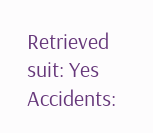Retrieved suit: Yes
Accidents: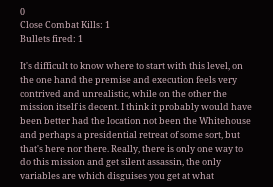0
Close Combat Kills: 1
Bullets fired: 1

It's difficult to know where to start with this level, on the one hand the premise and execution feels very contrived and unrealistic, while on the other the mission itself is decent. I think it probably would have been better had the location not been the Whitehouse and perhaps a presidential retreat of some sort, but that's here nor there. Really, there is only one way to do this mission and get silent assassin, the only variables are which disguises you get at what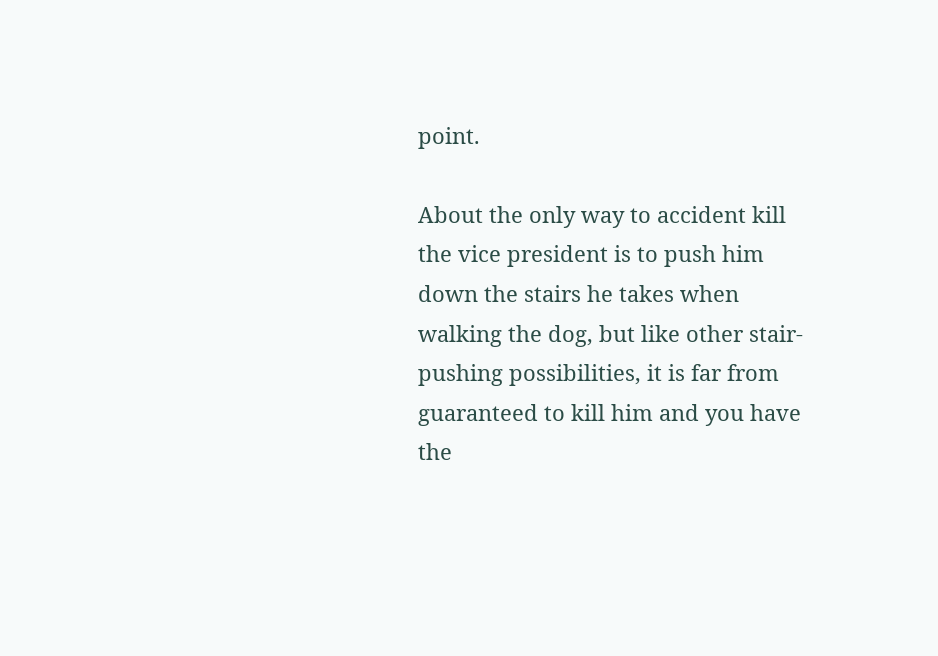point.

About the only way to accident kill the vice president is to push him down the stairs he takes when walking the dog, but like other stair-pushing possibilities, it is far from guaranteed to kill him and you have the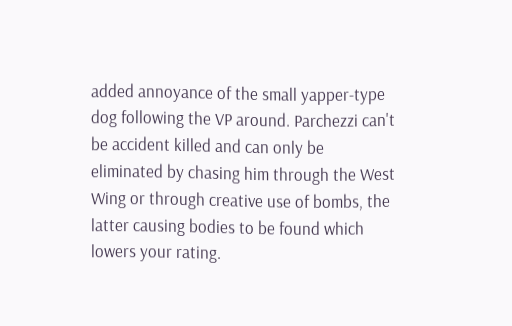added annoyance of the small yapper-type dog following the VP around. Parchezzi can't be accident killed and can only be eliminated by chasing him through the West Wing or through creative use of bombs, the latter causing bodies to be found which lowers your rating.